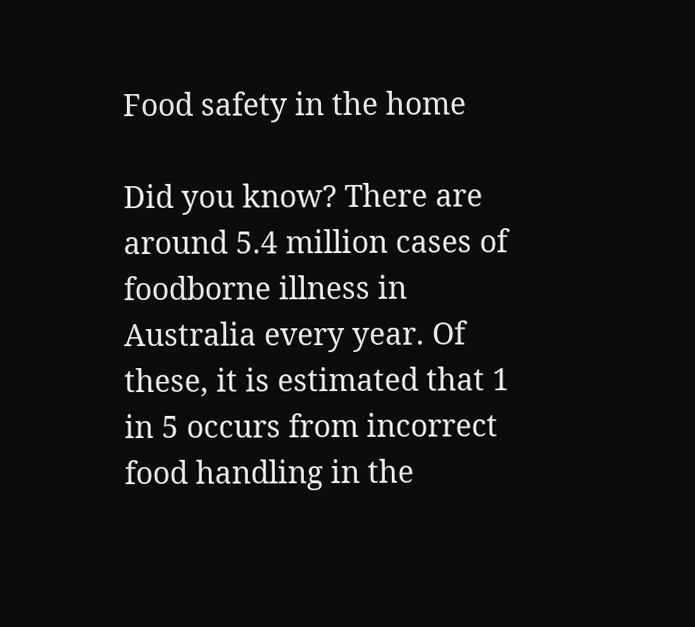Food safety in the home

Did you know? There are around 5.4 million cases of foodborne illness in Australia every year. Of these, it is estimated that 1 in 5 occurs from incorrect food handling in the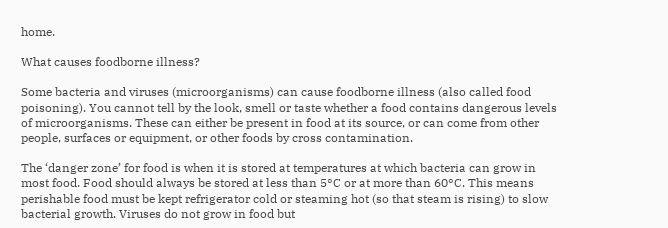home.

What causes foodborne illness?

Some bacteria and viruses (microorganisms) can cause foodborne illness (also called food poisoning). You cannot tell by the look, smell or taste whether a food contains dangerous levels of microorganisms. These can either be present in food at its source, or can come from other people, surfaces or equipment, or other foods by cross contamination.

The ‘danger zone’ for food is when it is stored at temperatures at which bacteria can grow in most food. Food should always be stored at less than 5°C or at more than 60°C. This means perishable food must be kept refrigerator cold or steaming hot (so that steam is rising) to slow bacterial growth. Viruses do not grow in food but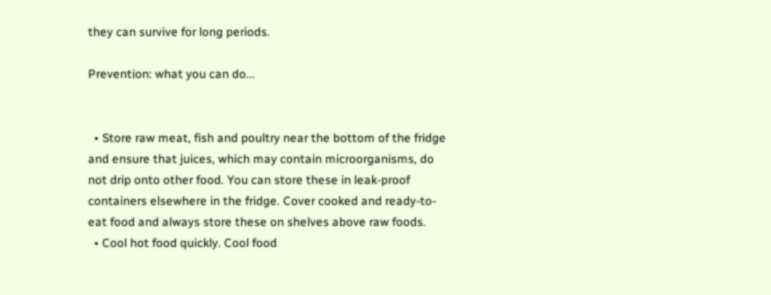they can survive for long periods.

Prevention: what you can do...


  • Store raw meat, fish and poultry near the bottom of the fridge and ensure that juices, which may contain microorganisms, do not drip onto other food. You can store these in leak-proof containers elsewhere in the fridge. Cover cooked and ready-to-eat food and always store these on shelves above raw foods.
  • Cool hot food quickly. Cool food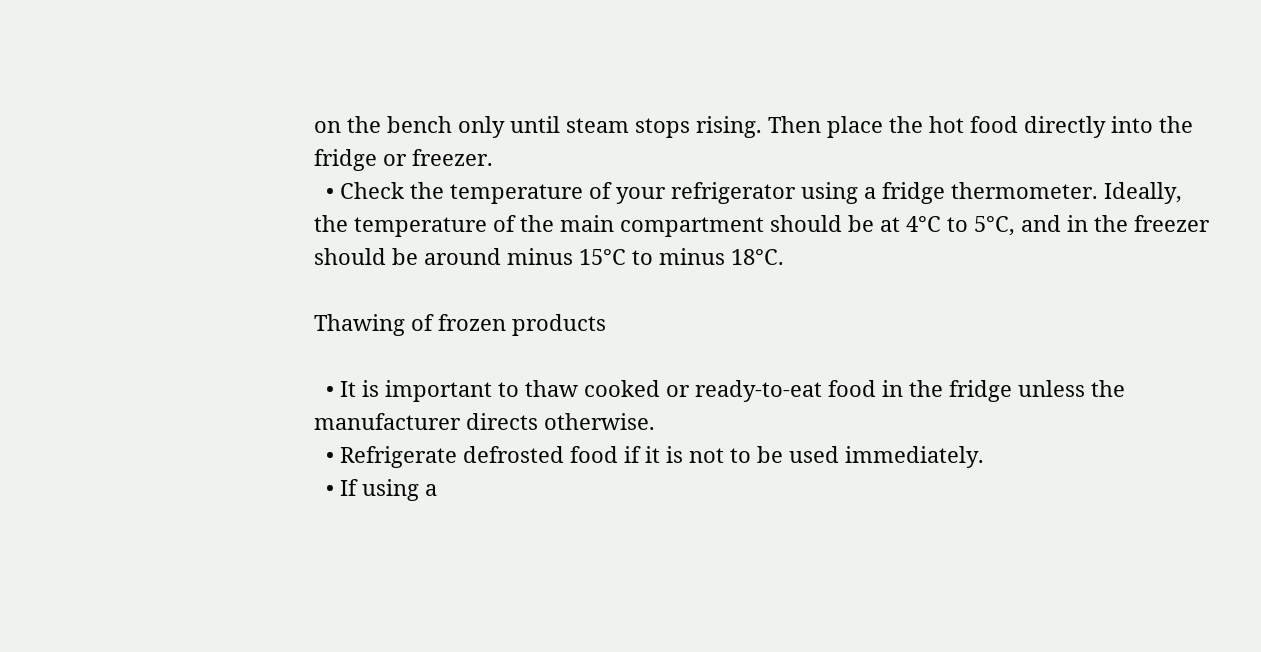on the bench only until steam stops rising. Then place the hot food directly into the fridge or freezer.
  • Check the temperature of your refrigerator using a fridge thermometer. Ideally, the temperature of the main compartment should be at 4°C to 5°C, and in the freezer should be around minus 15°C to minus 18°C.

Thawing of frozen products

  • It is important to thaw cooked or ready-to-eat food in the fridge unless the manufacturer directs otherwise.
  • Refrigerate defrosted food if it is not to be used immediately.
  • If using a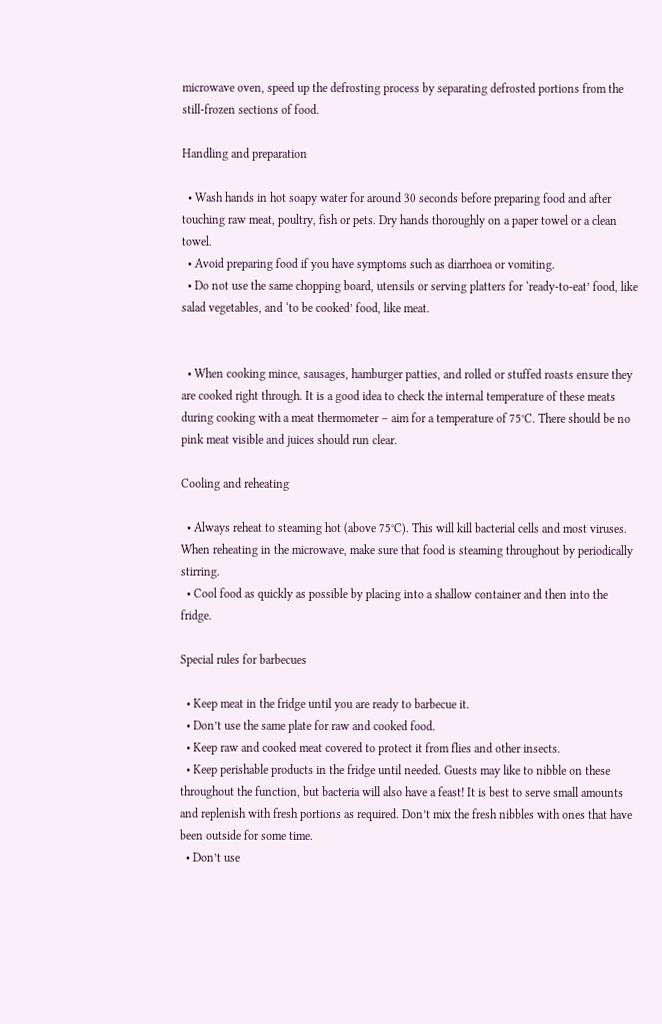microwave oven, speed up the defrosting process by separating defrosted portions from the still-frozen sections of food.

Handling and preparation

  • Wash hands in hot soapy water for around 30 seconds before preparing food and after touching raw meat, poultry, fish or pets. Dry hands thoroughly on a paper towel or a clean towel.
  • Avoid preparing food if you have symptoms such as diarrhoea or vomiting.
  • Do not use the same chopping board, utensils or serving platters for ‘ready-to-eat’ food, like salad vegetables, and ‘to be cooked’ food, like meat.


  • When cooking mince, sausages, hamburger patties, and rolled or stuffed roasts ensure they are cooked right through. It is a good idea to check the internal temperature of these meats during cooking with a meat thermometer – aim for a temperature of 75°C. There should be no pink meat visible and juices should run clear.

Cooling and reheating

  • Always reheat to steaming hot (above 75°C). This will kill bacterial cells and most viruses. When reheating in the microwave, make sure that food is steaming throughout by periodically stirring.
  • Cool food as quickly as possible by placing into a shallow container and then into the fridge.

Special rules for barbecues

  • Keep meat in the fridge until you are ready to barbecue it.
  • Don’t use the same plate for raw and cooked food.
  • Keep raw and cooked meat covered to protect it from flies and other insects.
  • Keep perishable products in the fridge until needed. Guests may like to nibble on these throughout the function, but bacteria will also have a feast! It is best to serve small amounts and replenish with fresh portions as required. Don’t mix the fresh nibbles with ones that have been outside for some time.
  • Don’t use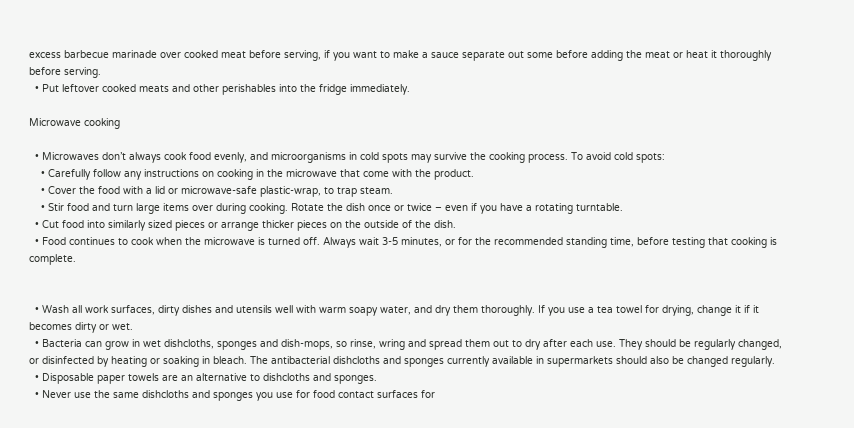excess barbecue marinade over cooked meat before serving, if you want to make a sauce separate out some before adding the meat or heat it thoroughly before serving.
  • Put leftover cooked meats and other perishables into the fridge immediately.

Microwave cooking

  • Microwaves don’t always cook food evenly, and microorganisms in cold spots may survive the cooking process. To avoid cold spots:
    • Carefully follow any instructions on cooking in the microwave that come with the product.
    • Cover the food with a lid or microwave-safe plastic-wrap, to trap steam.
    • Stir food and turn large items over during cooking. Rotate the dish once or twice – even if you have a rotating turntable.
  • Cut food into similarly sized pieces or arrange thicker pieces on the outside of the dish.
  • Food continues to cook when the microwave is turned off. Always wait 3-5 minutes, or for the recommended standing time, before testing that cooking is complete.


  • Wash all work surfaces, dirty dishes and utensils well with warm soapy water, and dry them thoroughly. If you use a tea towel for drying, change it if it becomes dirty or wet.
  • Bacteria can grow in wet dishcloths, sponges and dish-mops, so rinse, wring and spread them out to dry after each use. They should be regularly changed, or disinfected by heating or soaking in bleach. The antibacterial dishcloths and sponges currently available in supermarkets should also be changed regularly.
  • Disposable paper towels are an alternative to dishcloths and sponges.
  • Never use the same dishcloths and sponges you use for food contact surfaces for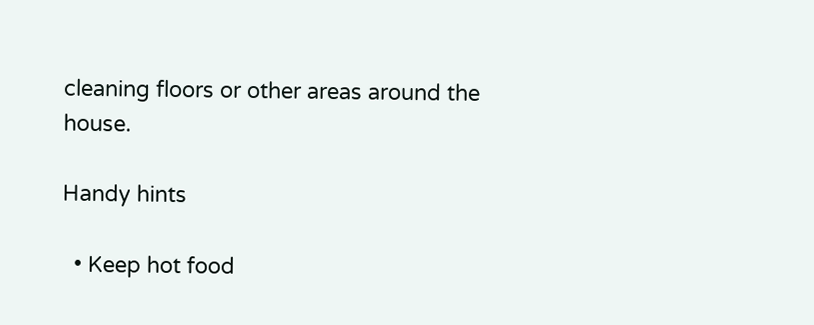cleaning floors or other areas around the house.

Handy hints

  • Keep hot food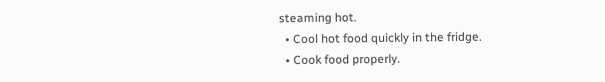steaming hot.
  • Cool hot food quickly in the fridge.
  • Cook food properly.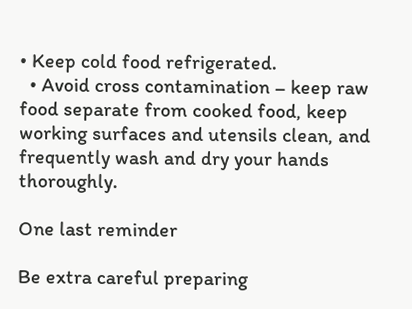• Keep cold food refrigerated.
  • Avoid cross contamination – keep raw food separate from cooked food, keep working surfaces and utensils clean, and frequently wash and dry your hands thoroughly.

One last reminder

Be extra careful preparing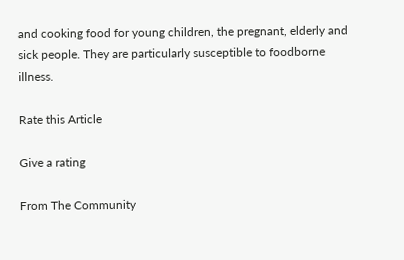and cooking food for young children, the pregnant, elderly and sick people. They are particularly susceptible to foodborne illness.

Rate this Article

Give a rating

From The Community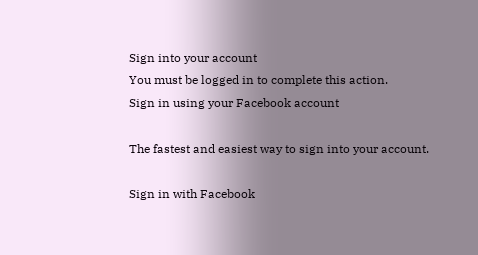Sign into your account
You must be logged in to complete this action.
Sign in using your Facebook account

The fastest and easiest way to sign into your account.

Sign in with Facebook